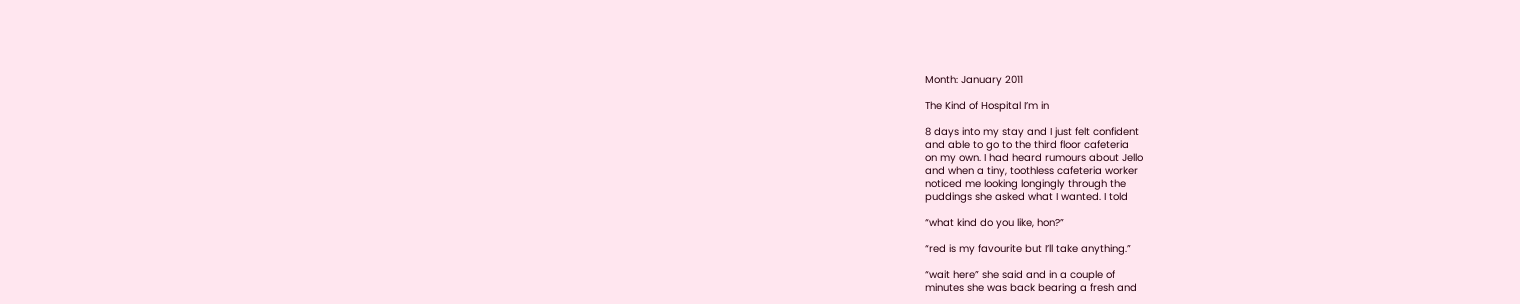Month: January 2011

The Kind of Hospital I’m in

8 days into my stay and I just felt confident
and able to go to the third floor cafeteria
on my own. I had heard rumours about Jello
and when a tiny, toothless cafeteria worker
noticed me looking longingly through the
puddings she asked what I wanted. I told

“what kind do you like, hon?”

“red is my favourite but I’ll take anything.”

“wait here” she said and in a couple of
minutes she was back bearing a fresh and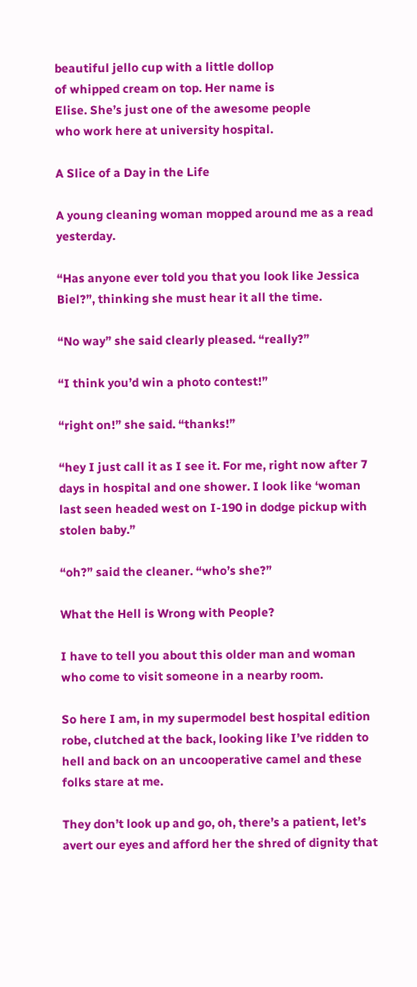beautiful jello cup with a little dollop
of whipped cream on top. Her name is
Elise. She’s just one of the awesome people
who work here at university hospital.

A Slice of a Day in the Life

A young cleaning woman mopped around me as a read yesterday.

“Has anyone ever told you that you look like Jessica Biel?”, thinking she must hear it all the time.

“No way” she said clearly pleased. “really?”

“I think you’d win a photo contest!”

“right on!” she said. “thanks!”

“hey I just call it as I see it. For me, right now after 7 days in hospital and one shower. I look like ‘woman last seen headed west on I-190 in dodge pickup with stolen baby.”

“oh?” said the cleaner. “who’s she?”

What the Hell is Wrong with People?

I have to tell you about this older man and woman who come to visit someone in a nearby room.

So here I am, in my supermodel best hospital edition robe, clutched at the back, looking like I’ve ridden to hell and back on an uncooperative camel and these folks stare at me.

They don’t look up and go, oh, there’s a patient, let’s avert our eyes and afford her the shred of dignity that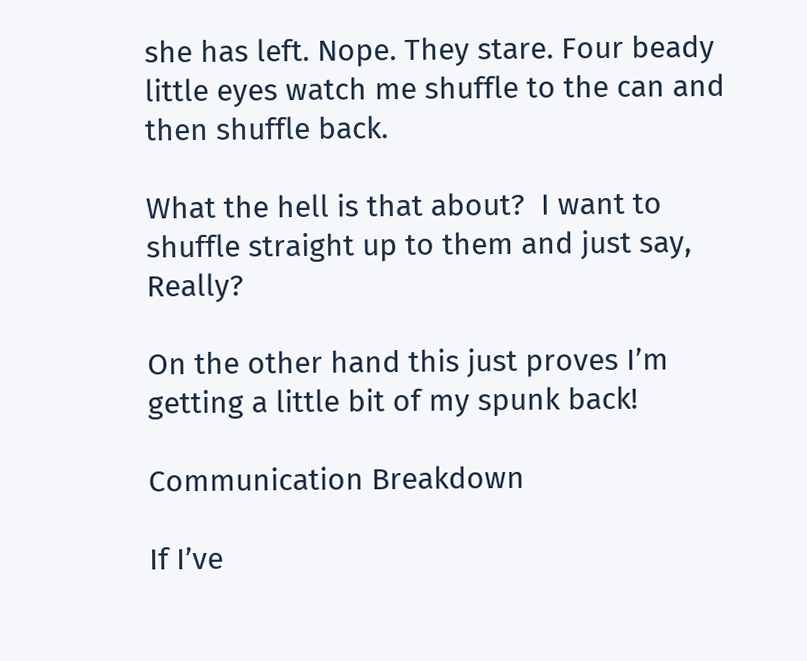she has left. Nope. They stare. Four beady little eyes watch me shuffle to the can and then shuffle back.

What the hell is that about?  I want to shuffle straight up to them and just say, Really?

On the other hand this just proves I’m getting a little bit of my spunk back!

Communication Breakdown

If I’ve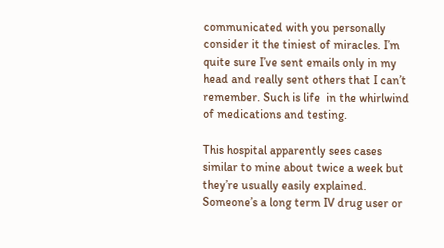communicated with you personally consider it the tiniest of miracles. I’m quite sure I’ve sent emails only in my head and really sent others that I can’t remember. Such is life  in the whirlwind of medications and testing.

This hospital apparently sees cases similar to mine about twice a week but they’re usually easily explained. Someone’s a long term IV drug user or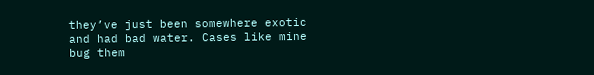they’ve just been somewhere exotic and had bad water. Cases like mine bug them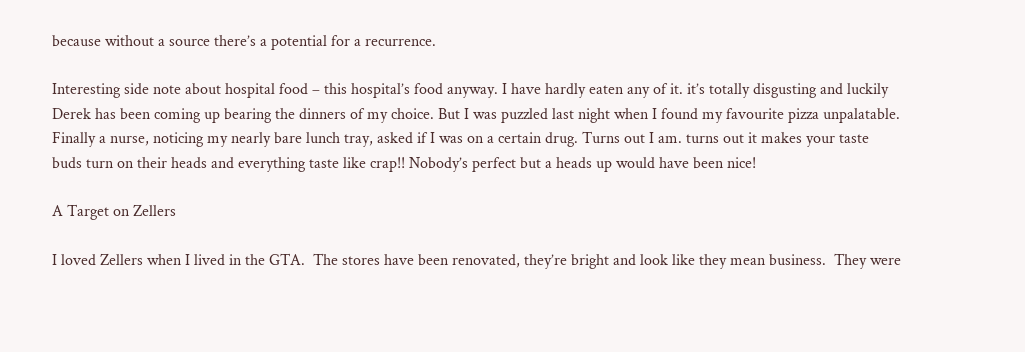because without a source there’s a potential for a recurrence.

Interesting side note about hospital food – this hospital’s food anyway. I have hardly eaten any of it. it’s totally disgusting and luckily Derek has been coming up bearing the dinners of my choice. But I was puzzled last night when I found my favourite pizza unpalatable. Finally a nurse, noticing my nearly bare lunch tray, asked if I was on a certain drug. Turns out I am. turns out it makes your taste buds turn on their heads and everything taste like crap!! Nobody’s perfect but a heads up would have been nice!

A Target on Zellers

I loved Zellers when I lived in the GTA.  The stores have been renovated, they’re bright and look like they mean business.  They were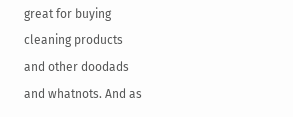great for buying cleaning products and other doodads and whatnots. And as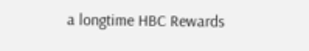a longtime HBC Rewards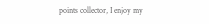points collector, I enjoy my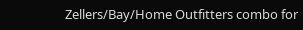Zellers/Bay/Home Outfitters combo for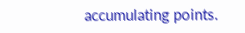accumulating points.